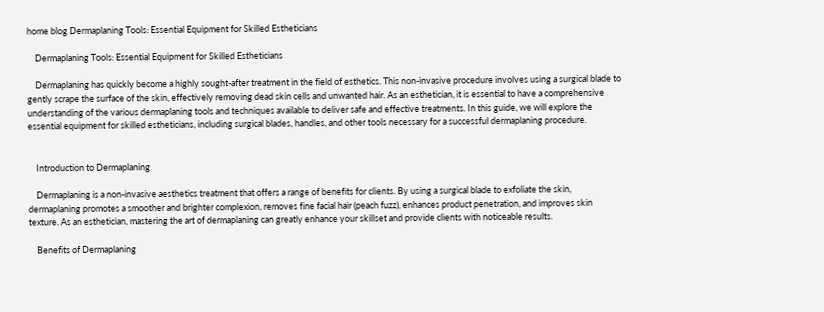home blog Dermaplaning Tools: Essential Equipment for Skilled Estheticians

    Dermaplaning Tools: Essential Equipment for Skilled Estheticians

    Dermaplaning has quickly become a highly sought-after treatment in the field of esthetics. This non-invasive procedure involves using a surgical blade to gently scrape the surface of the skin, effectively removing dead skin cells and unwanted hair. As an esthetician, it is essential to have a comprehensive understanding of the various dermaplaning tools and techniques available to deliver safe and effective treatments. In this guide, we will explore the essential equipment for skilled estheticians, including surgical blades, handles, and other tools necessary for a successful dermaplaning procedure.


    Introduction to Dermaplaning

    Dermaplaning is a non-invasive aesthetics treatment that offers a range of benefits for clients. By using a surgical blade to exfoliate the skin, dermaplaning promotes a smoother and brighter complexion, removes fine facial hair (peach fuzz), enhances product penetration, and improves skin texture. As an esthetician, mastering the art of dermaplaning can greatly enhance your skillset and provide clients with noticeable results.

    Benefits of Dermaplaning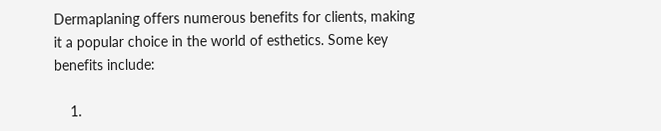Dermaplaning offers numerous benefits for clients, making it a popular choice in the world of esthetics. Some key benefits include:

    1.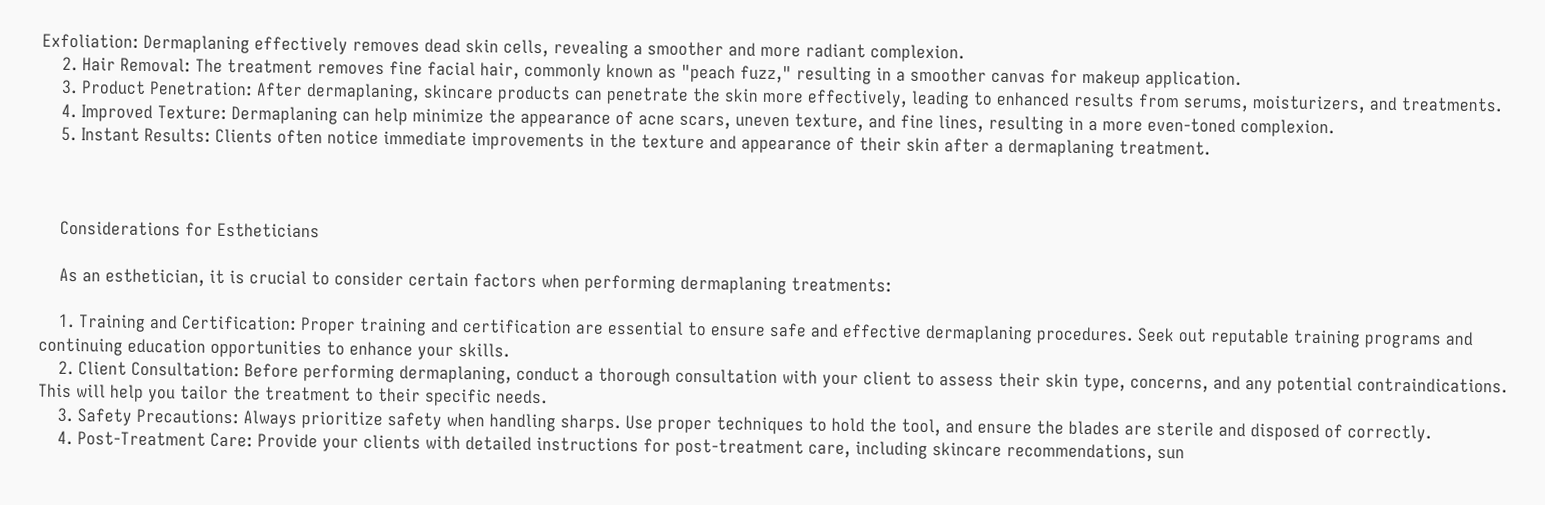Exfoliation: Dermaplaning effectively removes dead skin cells, revealing a smoother and more radiant complexion.
    2. Hair Removal: The treatment removes fine facial hair, commonly known as "peach fuzz," resulting in a smoother canvas for makeup application.
    3. Product Penetration: After dermaplaning, skincare products can penetrate the skin more effectively, leading to enhanced results from serums, moisturizers, and treatments.
    4. Improved Texture: Dermaplaning can help minimize the appearance of acne scars, uneven texture, and fine lines, resulting in a more even-toned complexion.
    5. Instant Results: Clients often notice immediate improvements in the texture and appearance of their skin after a dermaplaning treatment.



    Considerations for Estheticians

    As an esthetician, it is crucial to consider certain factors when performing dermaplaning treatments:

    1. Training and Certification: Proper training and certification are essential to ensure safe and effective dermaplaning procedures. Seek out reputable training programs and continuing education opportunities to enhance your skills.
    2. Client Consultation: Before performing dermaplaning, conduct a thorough consultation with your client to assess their skin type, concerns, and any potential contraindications. This will help you tailor the treatment to their specific needs.
    3. Safety Precautions: Always prioritize safety when handling sharps. Use proper techniques to hold the tool, and ensure the blades are sterile and disposed of correctly.
    4. Post-Treatment Care: Provide your clients with detailed instructions for post-treatment care, including skincare recommendations, sun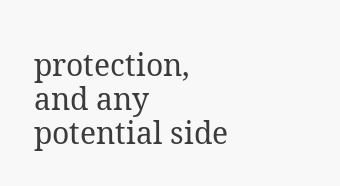protection, and any potential side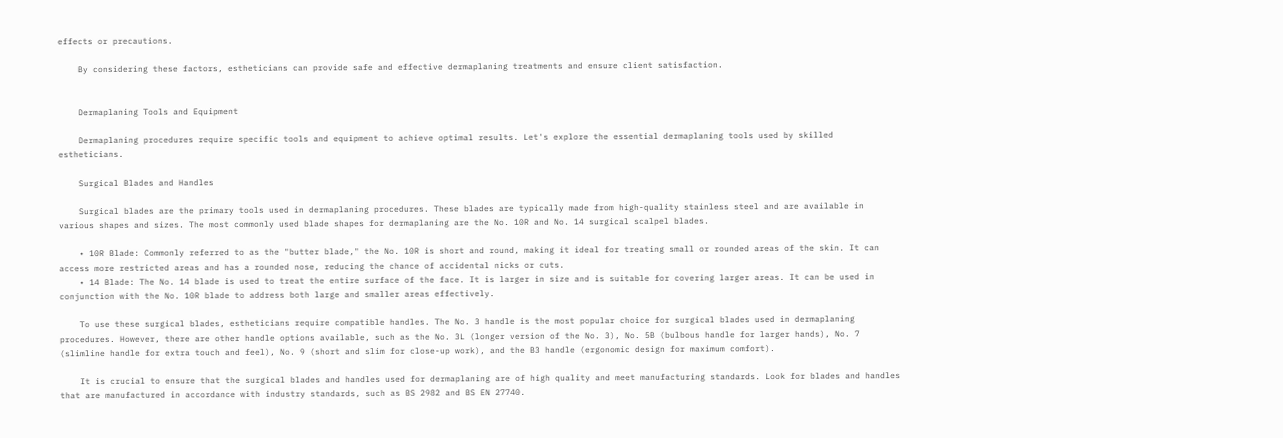effects or precautions.

    By considering these factors, estheticians can provide safe and effective dermaplaning treatments and ensure client satisfaction.


    Dermaplaning Tools and Equipment

    Dermaplaning procedures require specific tools and equipment to achieve optimal results. Let's explore the essential dermaplaning tools used by skilled estheticians.

    Surgical Blades and Handles

    Surgical blades are the primary tools used in dermaplaning procedures. These blades are typically made from high-quality stainless steel and are available in various shapes and sizes. The most commonly used blade shapes for dermaplaning are the No. 10R and No. 14 surgical scalpel blades.

    • 10R Blade: Commonly referred to as the "butter blade," the No. 10R is short and round, making it ideal for treating small or rounded areas of the skin. It can access more restricted areas and has a rounded nose, reducing the chance of accidental nicks or cuts.
    • 14 Blade: The No. 14 blade is used to treat the entire surface of the face. It is larger in size and is suitable for covering larger areas. It can be used in conjunction with the No. 10R blade to address both large and smaller areas effectively.

    To use these surgical blades, estheticians require compatible handles. The No. 3 handle is the most popular choice for surgical blades used in dermaplaning procedures. However, there are other handle options available, such as the No. 3L (longer version of the No. 3), No. 5B (bulbous handle for larger hands), No. 7 (slimline handle for extra touch and feel), No. 9 (short and slim for close-up work), and the B3 handle (ergonomic design for maximum comfort).

    It is crucial to ensure that the surgical blades and handles used for dermaplaning are of high quality and meet manufacturing standards. Look for blades and handles that are manufactured in accordance with industry standards, such as BS 2982 and BS EN 27740.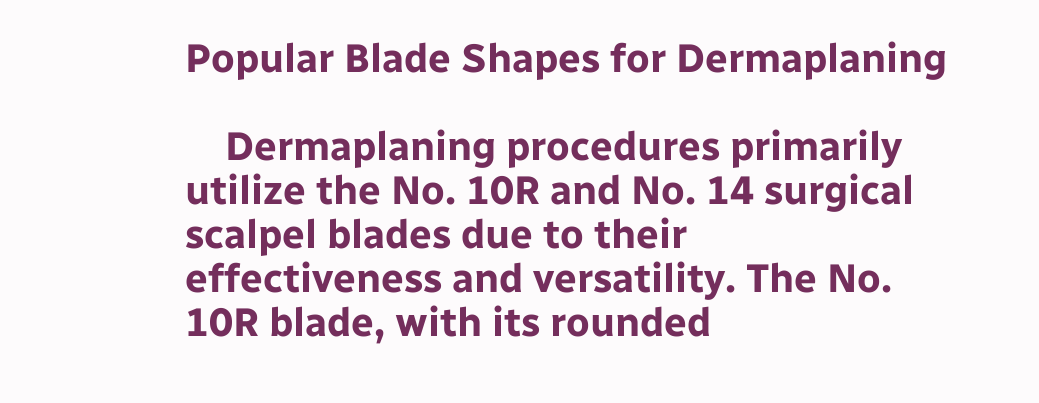Popular Blade Shapes for Dermaplaning

    Dermaplaning procedures primarily utilize the No. 10R and No. 14 surgical scalpel blades due to their effectiveness and versatility. The No. 10R blade, with its rounded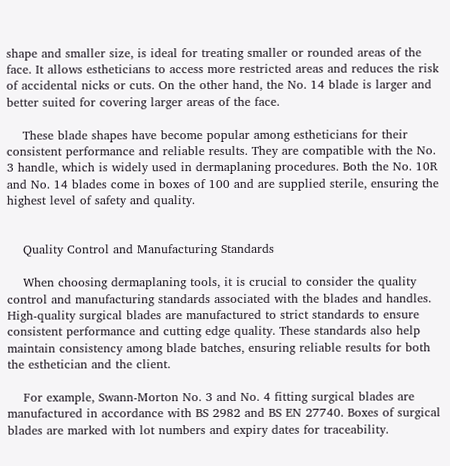shape and smaller size, is ideal for treating smaller or rounded areas of the face. It allows estheticians to access more restricted areas and reduces the risk of accidental nicks or cuts. On the other hand, the No. 14 blade is larger and better suited for covering larger areas of the face.

    These blade shapes have become popular among estheticians for their consistent performance and reliable results. They are compatible with the No. 3 handle, which is widely used in dermaplaning procedures. Both the No. 10R and No. 14 blades come in boxes of 100 and are supplied sterile, ensuring the highest level of safety and quality.


    Quality Control and Manufacturing Standards

    When choosing dermaplaning tools, it is crucial to consider the quality control and manufacturing standards associated with the blades and handles. High-quality surgical blades are manufactured to strict standards to ensure consistent performance and cutting edge quality. These standards also help maintain consistency among blade batches, ensuring reliable results for both the esthetician and the client.

    For example, Swann-Morton No. 3 and No. 4 fitting surgical blades are manufactured in accordance with BS 2982 and BS EN 27740. Boxes of surgical blades are marked with lot numbers and expiry dates for traceability.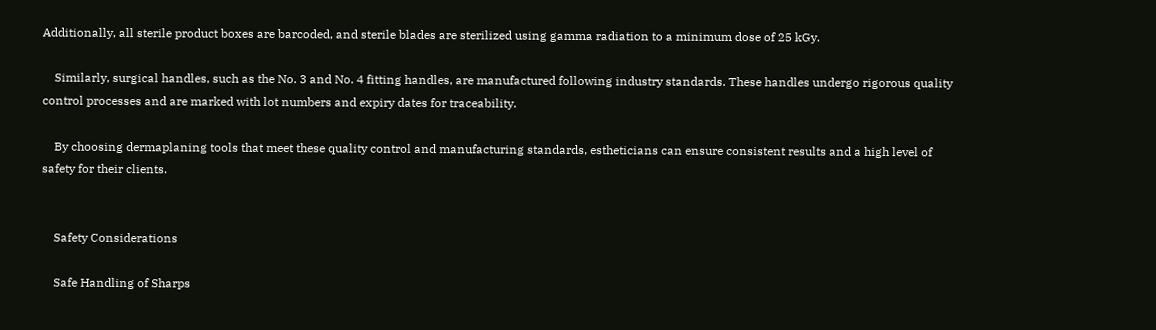Additionally, all sterile product boxes are barcoded, and sterile blades are sterilized using gamma radiation to a minimum dose of 25 kGy.

    Similarly, surgical handles, such as the No. 3 and No. 4 fitting handles, are manufactured following industry standards. These handles undergo rigorous quality control processes and are marked with lot numbers and expiry dates for traceability.

    By choosing dermaplaning tools that meet these quality control and manufacturing standards, estheticians can ensure consistent results and a high level of safety for their clients.


    Safety Considerations

    Safe Handling of Sharps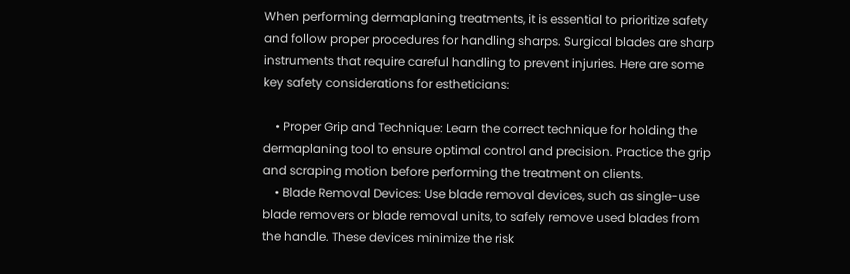When performing dermaplaning treatments, it is essential to prioritize safety and follow proper procedures for handling sharps. Surgical blades are sharp instruments that require careful handling to prevent injuries. Here are some key safety considerations for estheticians:

    • Proper Grip and Technique: Learn the correct technique for holding the dermaplaning tool to ensure optimal control and precision. Practice the grip and scraping motion before performing the treatment on clients.
    • Blade Removal Devices: Use blade removal devices, such as single-use blade removers or blade removal units, to safely remove used blades from the handle. These devices minimize the risk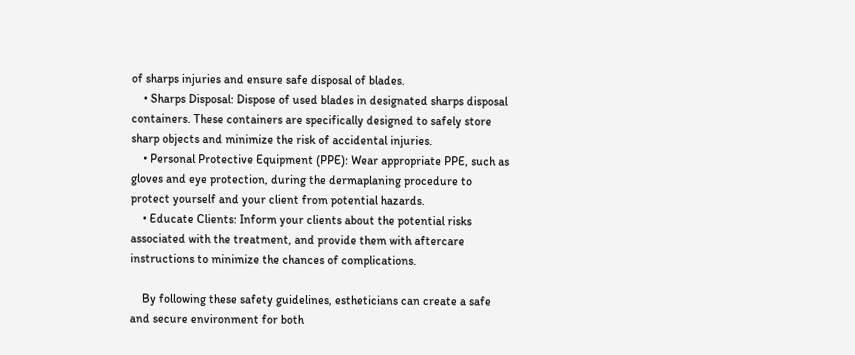of sharps injuries and ensure safe disposal of blades.
    • Sharps Disposal: Dispose of used blades in designated sharps disposal containers. These containers are specifically designed to safely store sharp objects and minimize the risk of accidental injuries.
    • Personal Protective Equipment (PPE): Wear appropriate PPE, such as gloves and eye protection, during the dermaplaning procedure to protect yourself and your client from potential hazards.
    • Educate Clients: Inform your clients about the potential risks associated with the treatment, and provide them with aftercare instructions to minimize the chances of complications.

    By following these safety guidelines, estheticians can create a safe and secure environment for both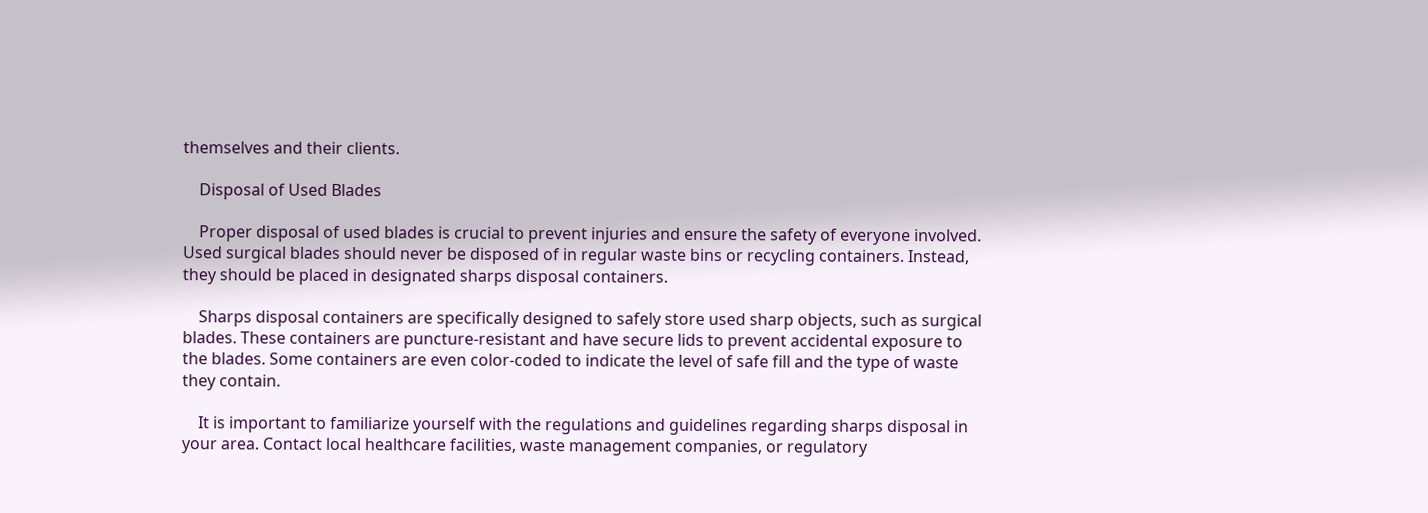themselves and their clients.

    Disposal of Used Blades

    Proper disposal of used blades is crucial to prevent injuries and ensure the safety of everyone involved. Used surgical blades should never be disposed of in regular waste bins or recycling containers. Instead, they should be placed in designated sharps disposal containers.

    Sharps disposal containers are specifically designed to safely store used sharp objects, such as surgical blades. These containers are puncture-resistant and have secure lids to prevent accidental exposure to the blades. Some containers are even color-coded to indicate the level of safe fill and the type of waste they contain.

    It is important to familiarize yourself with the regulations and guidelines regarding sharps disposal in your area. Contact local healthcare facilities, waste management companies, or regulatory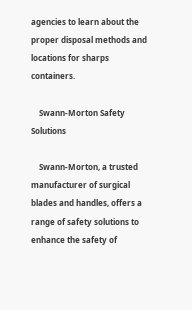agencies to learn about the proper disposal methods and locations for sharps containers.

    Swann-Morton Safety Solutions

    Swann-Morton, a trusted manufacturer of surgical blades and handles, offers a range of safety solutions to enhance the safety of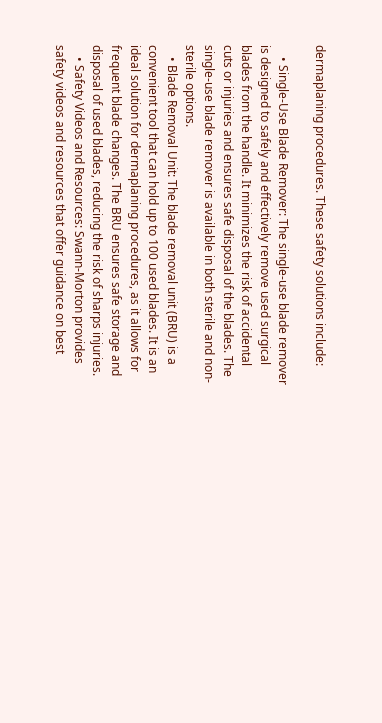dermaplaning procedures. These safety solutions include:

    • Single-Use Blade Remover: The single-use blade remover is designed to safely and effectively remove used surgical blades from the handle. It minimizes the risk of accidental cuts or injuries and ensures safe disposal of the blades. The single-use blade remover is available in both sterile and non-sterile options.
    • Blade Removal Unit: The blade removal unit (BRU) is a convenient tool that can hold up to 100 used blades. It is an ideal solution for dermaplaning procedures, as it allows for frequent blade changes. The BRU ensures safe storage and disposal of used blades, reducing the risk of sharps injuries.
    • Safety Videos and Resources: Swann-Morton provides safety videos and resources that offer guidance on best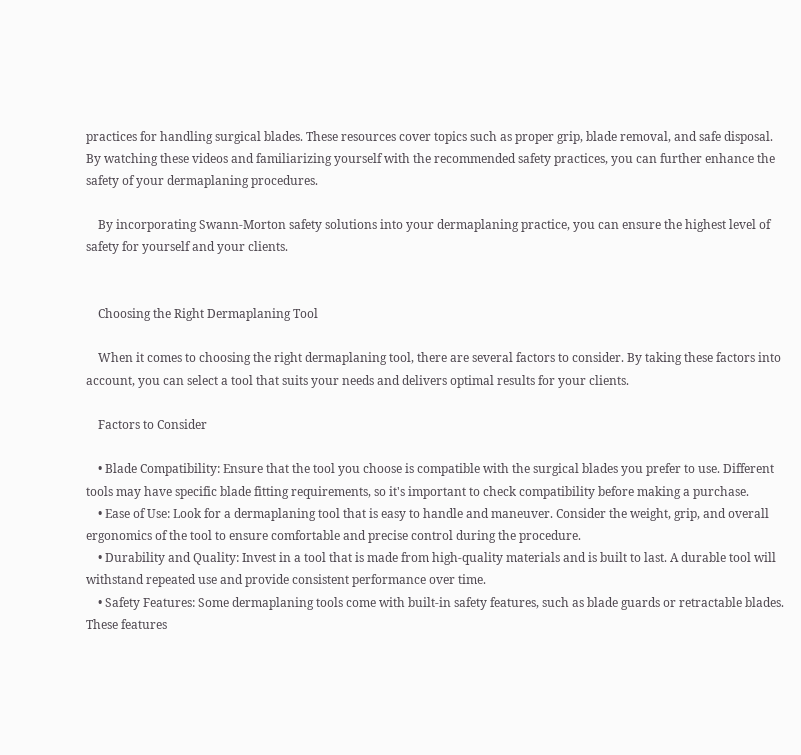practices for handling surgical blades. These resources cover topics such as proper grip, blade removal, and safe disposal. By watching these videos and familiarizing yourself with the recommended safety practices, you can further enhance the safety of your dermaplaning procedures.

    By incorporating Swann-Morton safety solutions into your dermaplaning practice, you can ensure the highest level of safety for yourself and your clients.


    Choosing the Right Dermaplaning Tool

    When it comes to choosing the right dermaplaning tool, there are several factors to consider. By taking these factors into account, you can select a tool that suits your needs and delivers optimal results for your clients.

    Factors to Consider

    • Blade Compatibility: Ensure that the tool you choose is compatible with the surgical blades you prefer to use. Different tools may have specific blade fitting requirements, so it's important to check compatibility before making a purchase.
    • Ease of Use: Look for a dermaplaning tool that is easy to handle and maneuver. Consider the weight, grip, and overall ergonomics of the tool to ensure comfortable and precise control during the procedure.
    • Durability and Quality: Invest in a tool that is made from high-quality materials and is built to last. A durable tool will withstand repeated use and provide consistent performance over time.
    • Safety Features: Some dermaplaning tools come with built-in safety features, such as blade guards or retractable blades. These features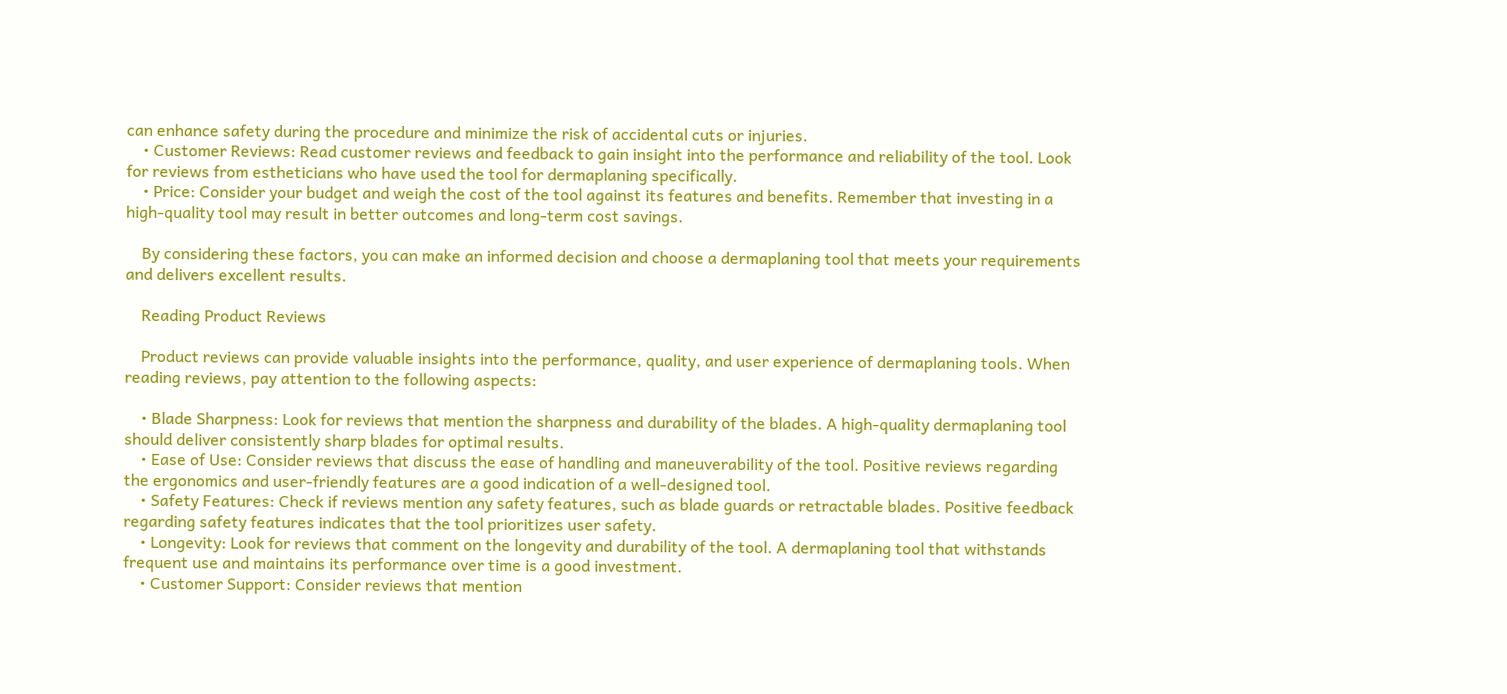can enhance safety during the procedure and minimize the risk of accidental cuts or injuries.
    • Customer Reviews: Read customer reviews and feedback to gain insight into the performance and reliability of the tool. Look for reviews from estheticians who have used the tool for dermaplaning specifically.
    • Price: Consider your budget and weigh the cost of the tool against its features and benefits. Remember that investing in a high-quality tool may result in better outcomes and long-term cost savings.

    By considering these factors, you can make an informed decision and choose a dermaplaning tool that meets your requirements and delivers excellent results.

    Reading Product Reviews

    Product reviews can provide valuable insights into the performance, quality, and user experience of dermaplaning tools. When reading reviews, pay attention to the following aspects:

    • Blade Sharpness: Look for reviews that mention the sharpness and durability of the blades. A high-quality dermaplaning tool should deliver consistently sharp blades for optimal results.
    • Ease of Use: Consider reviews that discuss the ease of handling and maneuverability of the tool. Positive reviews regarding the ergonomics and user-friendly features are a good indication of a well-designed tool.
    • Safety Features: Check if reviews mention any safety features, such as blade guards or retractable blades. Positive feedback regarding safety features indicates that the tool prioritizes user safety.
    • Longevity: Look for reviews that comment on the longevity and durability of the tool. A dermaplaning tool that withstands frequent use and maintains its performance over time is a good investment.
    • Customer Support: Consider reviews that mention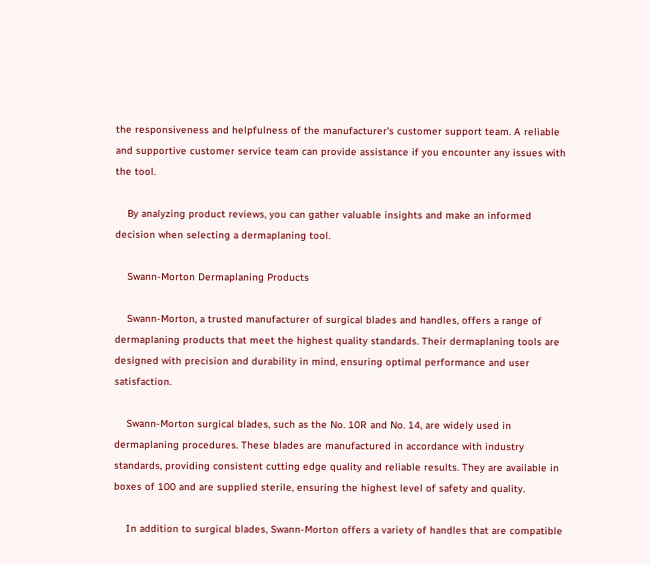the responsiveness and helpfulness of the manufacturer's customer support team. A reliable and supportive customer service team can provide assistance if you encounter any issues with the tool.

    By analyzing product reviews, you can gather valuable insights and make an informed decision when selecting a dermaplaning tool.

    Swann-Morton Dermaplaning Products

    Swann-Morton, a trusted manufacturer of surgical blades and handles, offers a range of dermaplaning products that meet the highest quality standards. Their dermaplaning tools are designed with precision and durability in mind, ensuring optimal performance and user satisfaction.

    Swann-Morton surgical blades, such as the No. 10R and No. 14, are widely used in dermaplaning procedures. These blades are manufactured in accordance with industry standards, providing consistent cutting edge quality and reliable results. They are available in boxes of 100 and are supplied sterile, ensuring the highest level of safety and quality.

    In addition to surgical blades, Swann-Morton offers a variety of handles that are compatible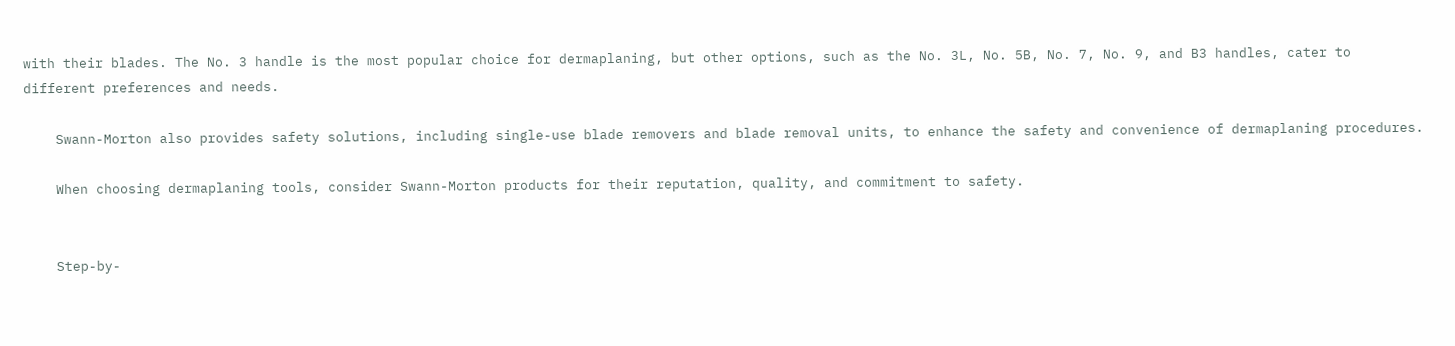with their blades. The No. 3 handle is the most popular choice for dermaplaning, but other options, such as the No. 3L, No. 5B, No. 7, No. 9, and B3 handles, cater to different preferences and needs.

    Swann-Morton also provides safety solutions, including single-use blade removers and blade removal units, to enhance the safety and convenience of dermaplaning procedures.

    When choosing dermaplaning tools, consider Swann-Morton products for their reputation, quality, and commitment to safety.


    Step-by-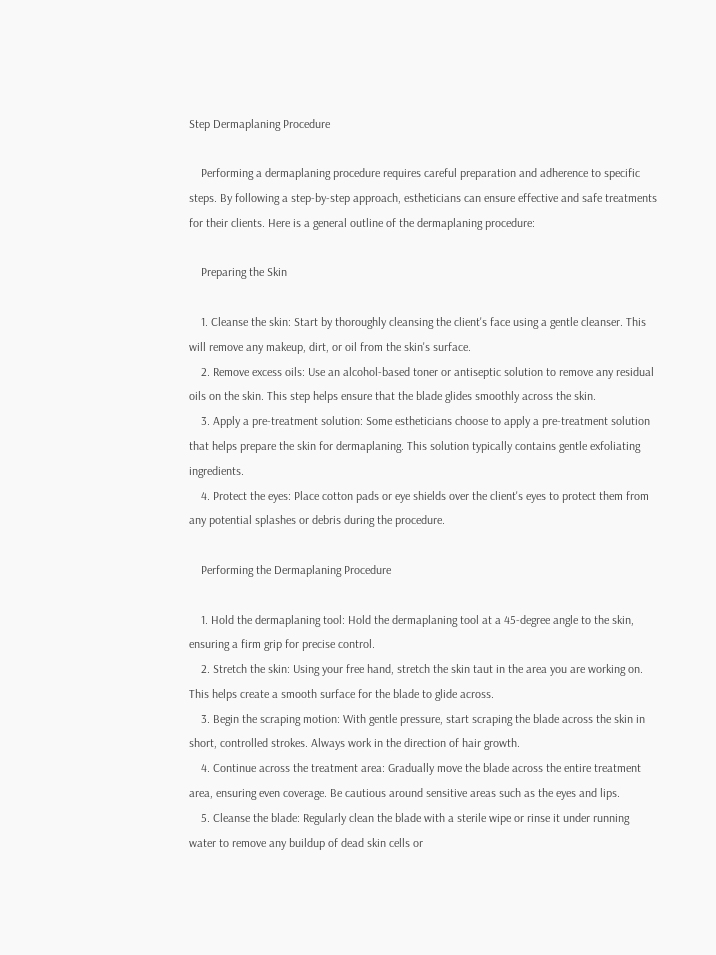Step Dermaplaning Procedure

    Performing a dermaplaning procedure requires careful preparation and adherence to specific steps. By following a step-by-step approach, estheticians can ensure effective and safe treatments for their clients. Here is a general outline of the dermaplaning procedure:

    Preparing the Skin

    1. Cleanse the skin: Start by thoroughly cleansing the client's face using a gentle cleanser. This will remove any makeup, dirt, or oil from the skin's surface.
    2. Remove excess oils: Use an alcohol-based toner or antiseptic solution to remove any residual oils on the skin. This step helps ensure that the blade glides smoothly across the skin.
    3. Apply a pre-treatment solution: Some estheticians choose to apply a pre-treatment solution that helps prepare the skin for dermaplaning. This solution typically contains gentle exfoliating ingredients.
    4. Protect the eyes: Place cotton pads or eye shields over the client's eyes to protect them from any potential splashes or debris during the procedure.

    Performing the Dermaplaning Procedure

    1. Hold the dermaplaning tool: Hold the dermaplaning tool at a 45-degree angle to the skin, ensuring a firm grip for precise control.
    2. Stretch the skin: Using your free hand, stretch the skin taut in the area you are working on. This helps create a smooth surface for the blade to glide across.
    3. Begin the scraping motion: With gentle pressure, start scraping the blade across the skin in short, controlled strokes. Always work in the direction of hair growth.
    4. Continue across the treatment area: Gradually move the blade across the entire treatment area, ensuring even coverage. Be cautious around sensitive areas such as the eyes and lips.
    5. Cleanse the blade: Regularly clean the blade with a sterile wipe or rinse it under running water to remove any buildup of dead skin cells or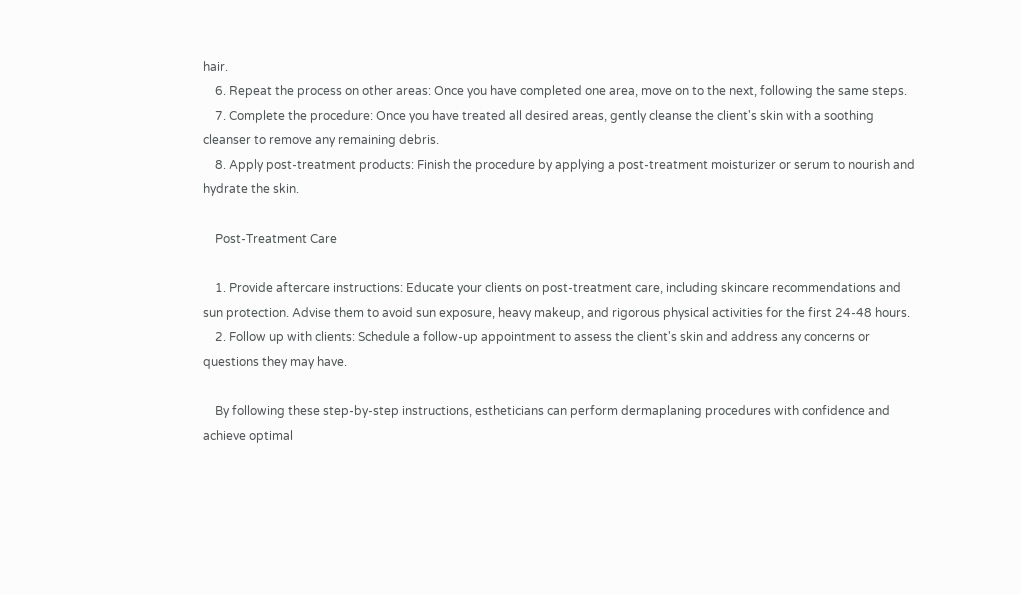hair.
    6. Repeat the process on other areas: Once you have completed one area, move on to the next, following the same steps.
    7. Complete the procedure: Once you have treated all desired areas, gently cleanse the client's skin with a soothing cleanser to remove any remaining debris.
    8. Apply post-treatment products: Finish the procedure by applying a post-treatment moisturizer or serum to nourish and hydrate the skin.

    Post-Treatment Care

    1. Provide aftercare instructions: Educate your clients on post-treatment care, including skincare recommendations and sun protection. Advise them to avoid sun exposure, heavy makeup, and rigorous physical activities for the first 24-48 hours.
    2. Follow up with clients: Schedule a follow-up appointment to assess the client's skin and address any concerns or questions they may have.

    By following these step-by-step instructions, estheticians can perform dermaplaning procedures with confidence and achieve optimal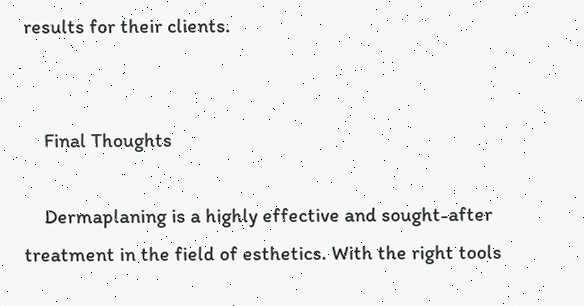results for their clients.


    Final Thoughts

    Dermaplaning is a highly effective and sought-after treatment in the field of esthetics. With the right tools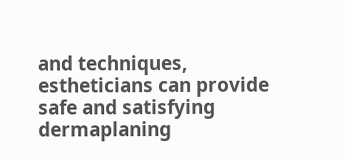and techniques, estheticians can provide safe and satisfying dermaplaning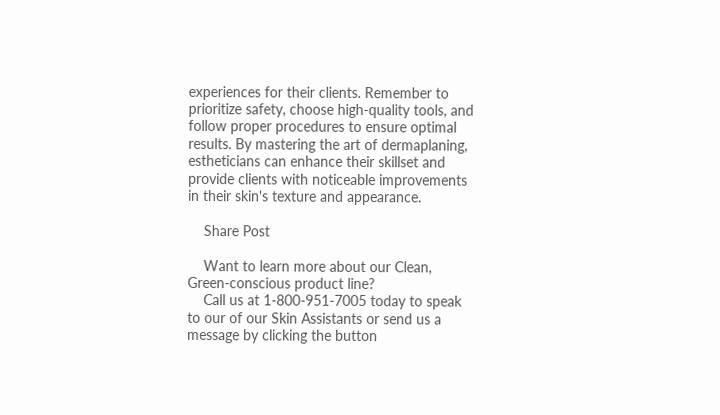experiences for their clients. Remember to prioritize safety, choose high-quality tools, and follow proper procedures to ensure optimal results. By mastering the art of dermaplaning, estheticians can enhance their skillset and provide clients with noticeable improvements in their skin's texture and appearance.

    Share Post

    Want to learn more about our Clean, Green-conscious product line?
    Call us at 1-800-951-7005 today to speak to our of our Skin Assistants or send us a message by clicking the button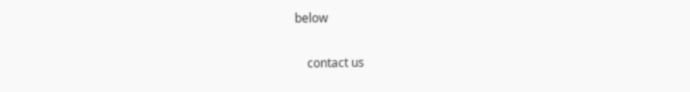below

    contact us